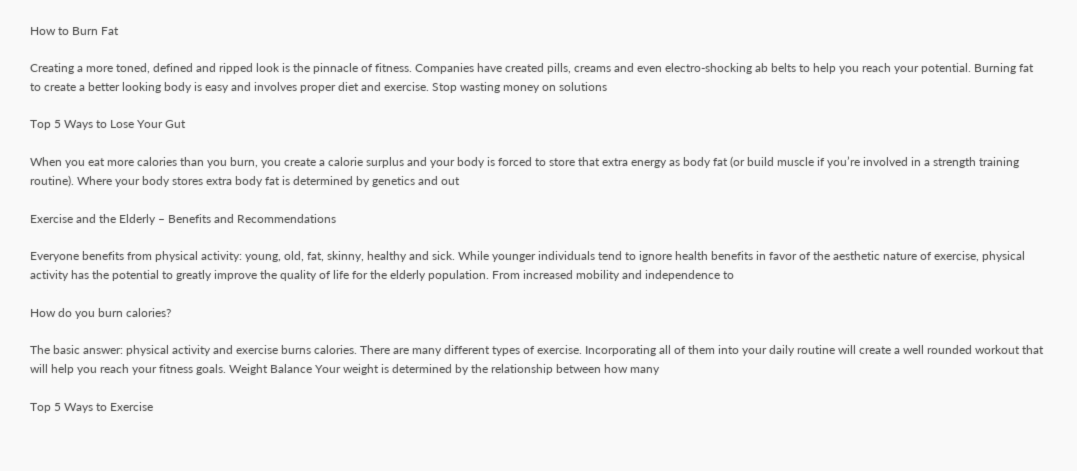How to Burn Fat

Creating a more toned, defined and ripped look is the pinnacle of fitness. Companies have created pills, creams and even electro-shocking ab belts to help you reach your potential. Burning fat to create a better looking body is easy and involves proper diet and exercise. Stop wasting money on solutions

Top 5 Ways to Lose Your Gut

When you eat more calories than you burn, you create a calorie surplus and your body is forced to store that extra energy as body fat (or build muscle if you’re involved in a strength training routine). Where your body stores extra body fat is determined by genetics and out

Exercise and the Elderly – Benefits and Recommendations

Everyone benefits from physical activity: young, old, fat, skinny, healthy and sick. While younger individuals tend to ignore health benefits in favor of the aesthetic nature of exercise, physical activity has the potential to greatly improve the quality of life for the elderly population. From increased mobility and independence to

How do you burn calories?

The basic answer: physical activity and exercise burns calories. There are many different types of exercise. Incorporating all of them into your daily routine will create a well rounded workout that will help you reach your fitness goals. Weight Balance Your weight is determined by the relationship between how many

Top 5 Ways to Exercise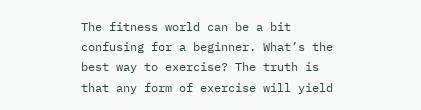The fitness world can be a bit confusing for a beginner. What’s the best way to exercise? The truth is that any form of exercise will yield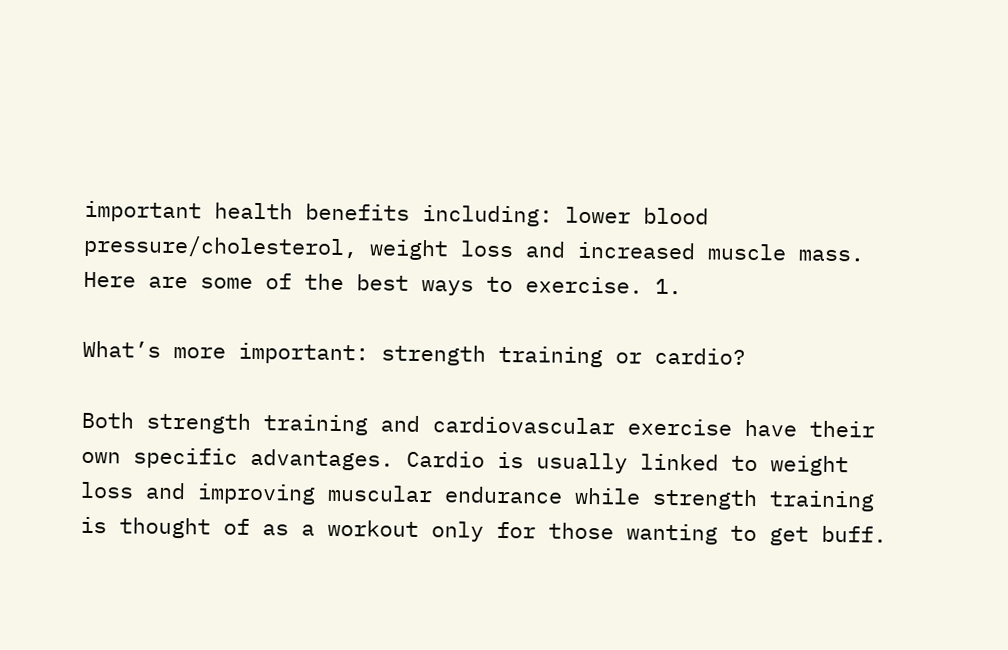important health benefits including: lower blood pressure/cholesterol, weight loss and increased muscle mass. Here are some of the best ways to exercise. 1.

What’s more important: strength training or cardio?

Both strength training and cardiovascular exercise have their own specific advantages. Cardio is usually linked to weight loss and improving muscular endurance while strength training is thought of as a workout only for those wanting to get buff.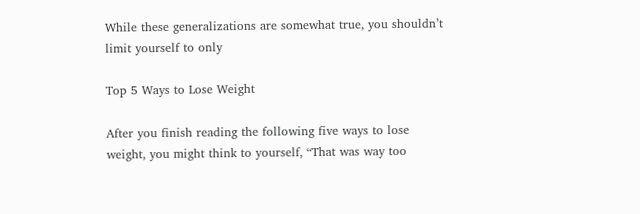While these generalizations are somewhat true, you shouldn’t limit yourself to only

Top 5 Ways to Lose Weight

After you finish reading the following five ways to lose weight, you might think to yourself, “That was way too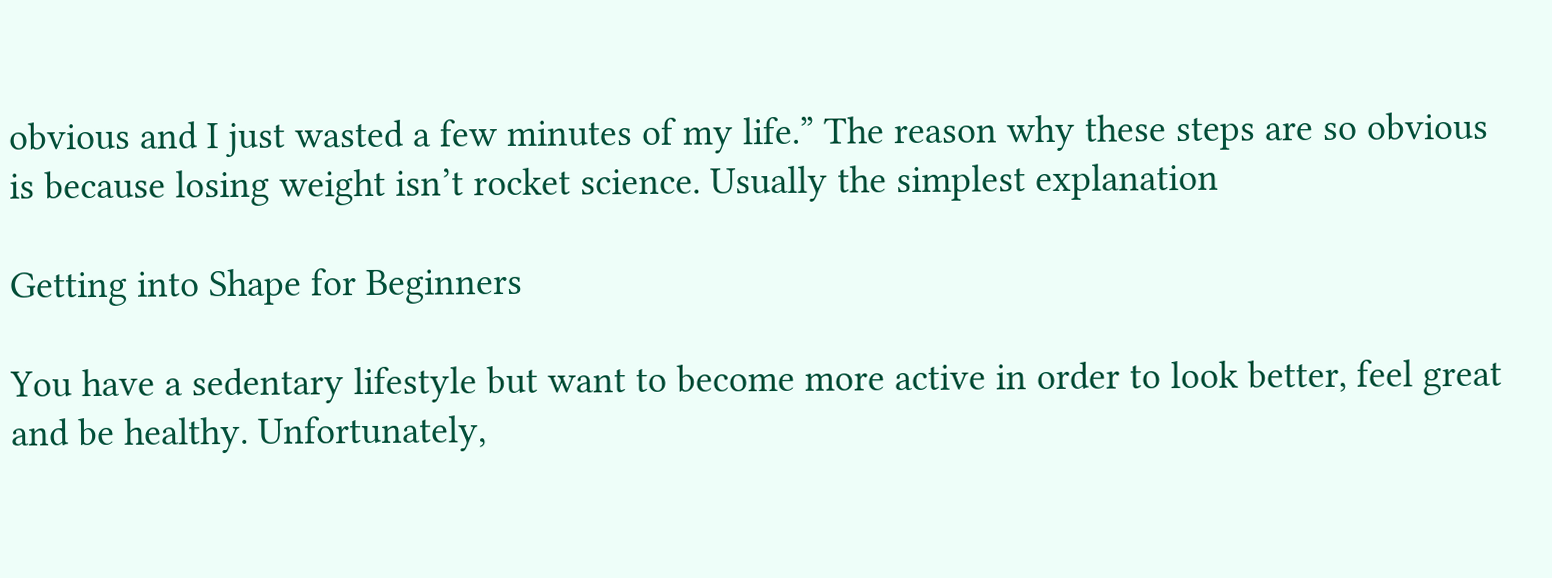obvious and I just wasted a few minutes of my life.” The reason why these steps are so obvious is because losing weight isn’t rocket science. Usually the simplest explanation

Getting into Shape for Beginners

You have a sedentary lifestyle but want to become more active in order to look better, feel great and be healthy. Unfortunately,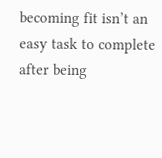becoming fit isn’t an easy task to complete after being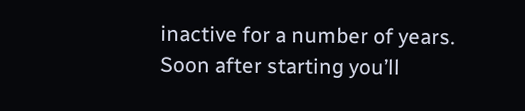inactive for a number of years. Soon after starting you’ll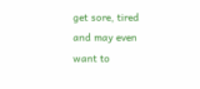get sore, tired and may even want to